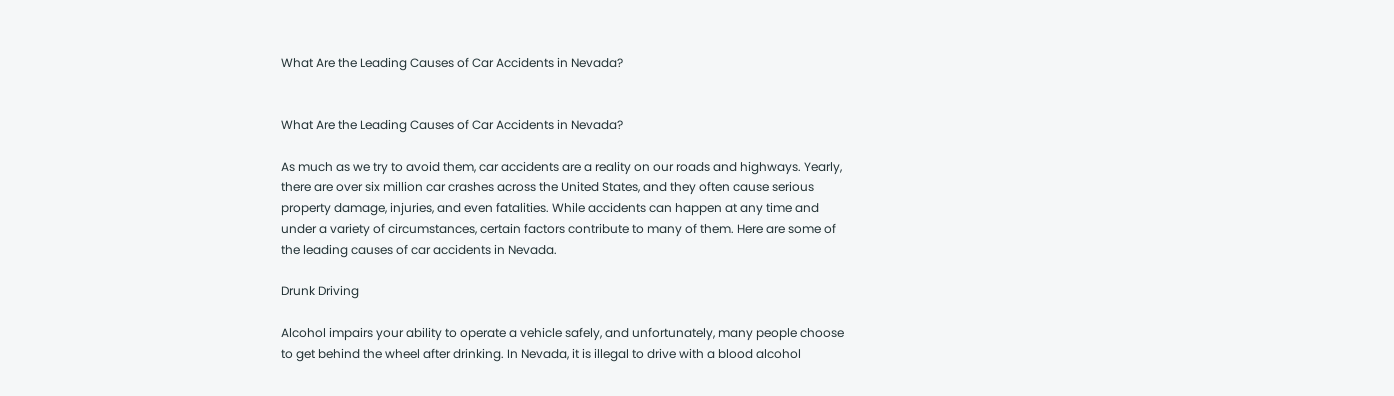What Are the Leading Causes of Car Accidents in Nevada?


What Are the Leading Causes of Car Accidents in Nevada?

As much as we try to avoid them, car accidents are a reality on our roads and highways. Yearly, there are over six million car crashes across the United States, and they often cause serious property damage, injuries, and even fatalities. While accidents can happen at any time and under a variety of circumstances, certain factors contribute to many of them. Here are some of the leading causes of car accidents in Nevada.

Drunk Driving

Alcohol impairs your ability to operate a vehicle safely, and unfortunately, many people choose to get behind the wheel after drinking. In Nevada, it is illegal to drive with a blood alcohol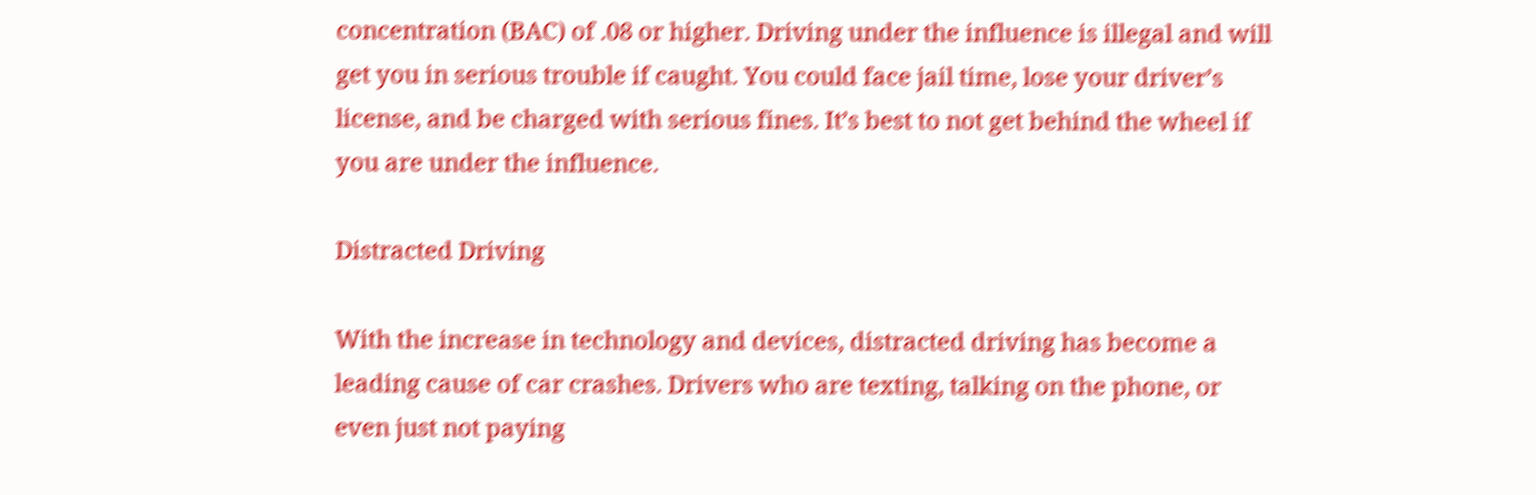concentration (BAC) of .08 or higher. Driving under the influence is illegal and will get you in serious trouble if caught. You could face jail time, lose your driver’s license, and be charged with serious fines. It’s best to not get behind the wheel if you are under the influence.

Distracted Driving

With the increase in technology and devices, distracted driving has become a leading cause of car crashes. Drivers who are texting, talking on the phone, or even just not paying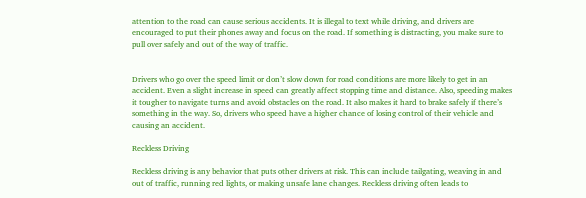attention to the road can cause serious accidents. It is illegal to text while driving, and drivers are encouraged to put their phones away and focus on the road. If something is distracting, you make sure to pull over safely and out of the way of traffic.


Drivers who go over the speed limit or don’t slow down for road conditions are more likely to get in an accident. Even a slight increase in speed can greatly affect stopping time and distance. Also, speeding makes it tougher to navigate turns and avoid obstacles on the road. It also makes it hard to brake safely if there’s something in the way. So, drivers who speed have a higher chance of losing control of their vehicle and causing an accident.

Reckless Driving

Reckless driving is any behavior that puts other drivers at risk. This can include tailgating, weaving in and out of traffic, running red lights, or making unsafe lane changes. Reckless driving often leads to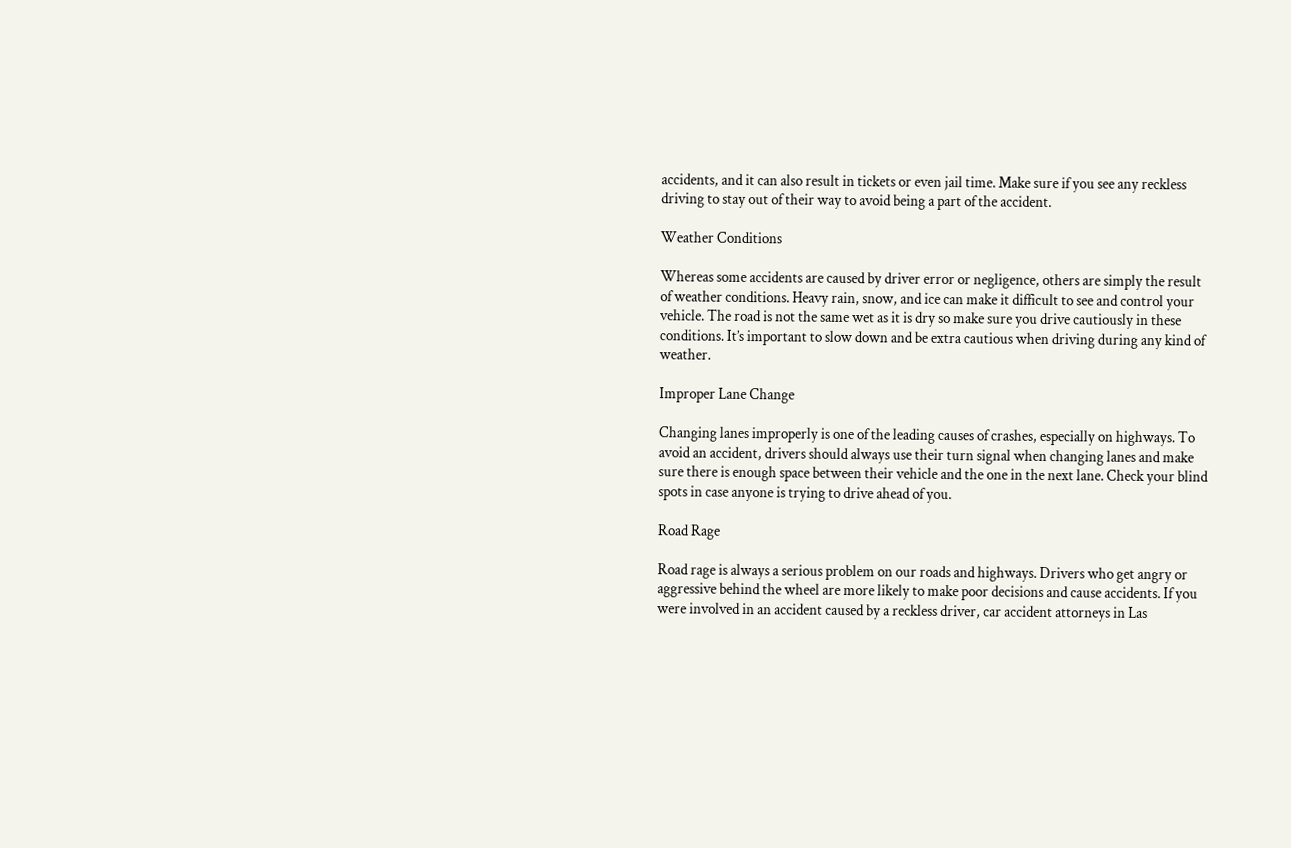accidents, and it can also result in tickets or even jail time. Make sure if you see any reckless driving to stay out of their way to avoid being a part of the accident.

Weather Conditions

Whereas some accidents are caused by driver error or negligence, others are simply the result of weather conditions. Heavy rain, snow, and ice can make it difficult to see and control your vehicle. The road is not the same wet as it is dry so make sure you drive cautiously in these conditions. It’s important to slow down and be extra cautious when driving during any kind of weather.

Improper Lane Change

Changing lanes improperly is one of the leading causes of crashes, especially on highways. To avoid an accident, drivers should always use their turn signal when changing lanes and make sure there is enough space between their vehicle and the one in the next lane. Check your blind spots in case anyone is trying to drive ahead of you.

Road Rage

Road rage is always a serious problem on our roads and highways. Drivers who get angry or aggressive behind the wheel are more likely to make poor decisions and cause accidents. If you were involved in an accident caused by a reckless driver, car accident attorneys in Las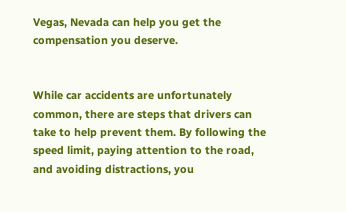Vegas, Nevada can help you get the compensation you deserve.


While car accidents are unfortunately common, there are steps that drivers can take to help prevent them. By following the speed limit, paying attention to the road, and avoiding distractions, you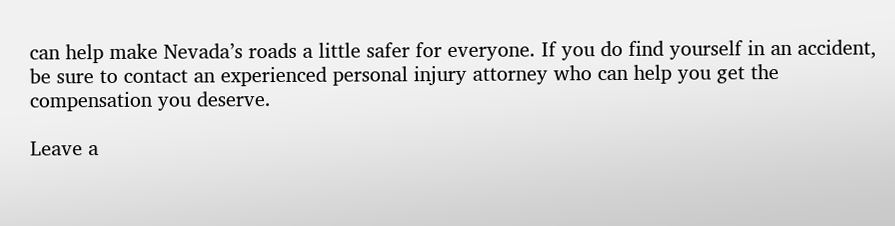can help make Nevada’s roads a little safer for everyone. If you do find yourself in an accident, be sure to contact an experienced personal injury attorney who can help you get the compensation you deserve.

Leave a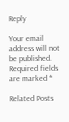Reply

Your email address will not be published. Required fields are marked *

Related Posts